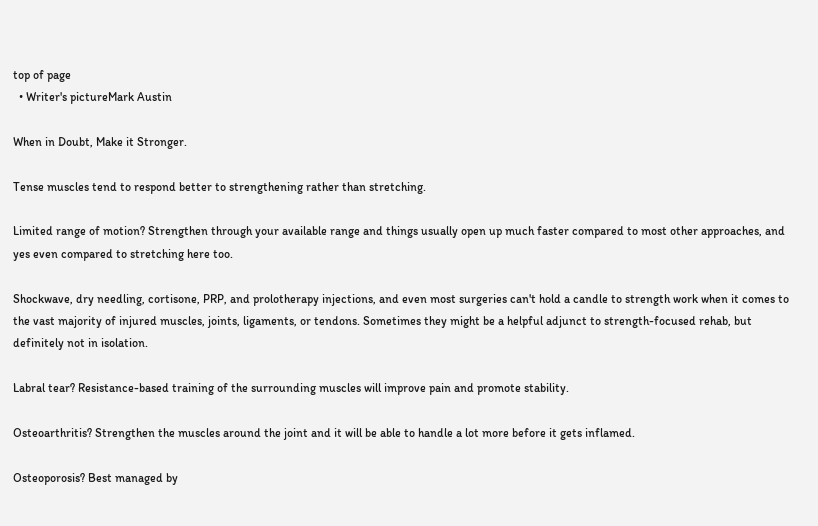top of page
  • Writer's pictureMark Austin

When in Doubt, Make it Stronger.

Tense muscles tend to respond better to strengthening rather than stretching.

Limited range of motion? Strengthen through your available range and things usually open up much faster compared to most other approaches, and yes even compared to stretching here too.

Shockwave, dry needling, cortisone, PRP, and prolotherapy injections, and even most surgeries can't hold a candle to strength work when it comes to the vast majority of injured muscles, joints, ligaments, or tendons. Sometimes they might be a helpful adjunct to strength-focused rehab, but definitely not in isolation.

Labral tear? Resistance-based training of the surrounding muscles will improve pain and promote stability.

Osteoarthritis? Strengthen the muscles around the joint and it will be able to handle a lot more before it gets inflamed.

Osteoporosis? Best managed by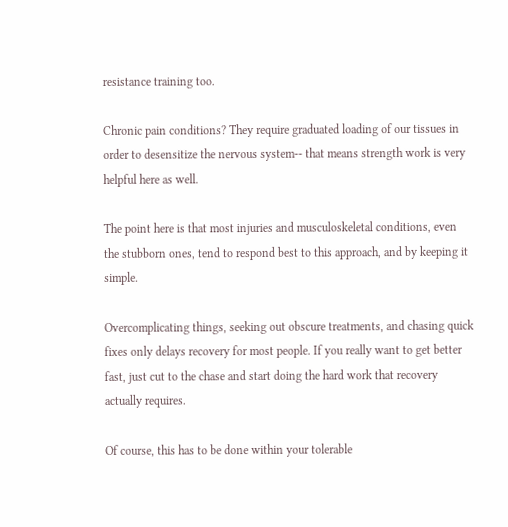resistance training too.

Chronic pain conditions? They require graduated loading of our tissues in order to desensitize the nervous system-- that means strength work is very helpful here as well.

The point here is that most injuries and musculoskeletal conditions, even the stubborn ones, tend to respond best to this approach, and by keeping it simple.

Overcomplicating things, seeking out obscure treatments, and chasing quick fixes only delays recovery for most people. If you really want to get better fast, just cut to the chase and start doing the hard work that recovery actually requires.

Of course, this has to be done within your tolerable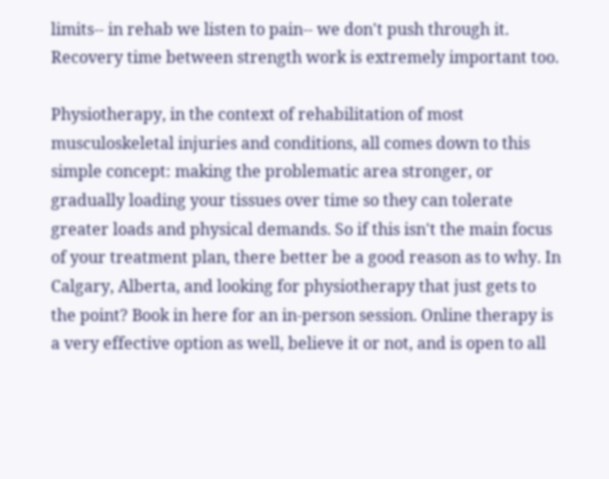limits-- in rehab we listen to pain-- we don't push through it. Recovery time between strength work is extremely important too.

Physiotherapy, in the context of rehabilitation of most musculoskeletal injuries and conditions, all comes down to this simple concept: making the problematic area stronger, or gradually loading your tissues over time so they can tolerate greater loads and physical demands. So if this isn't the main focus of your treatment plan, there better be a good reason as to why. In Calgary, Alberta, and looking for physiotherapy that just gets to the point? Book in here for an in-person session. Online therapy is a very effective option as well, believe it or not, and is open to all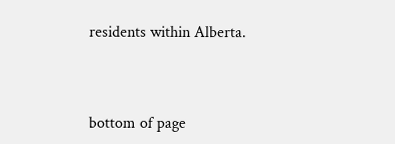residents within Alberta.



bottom of page